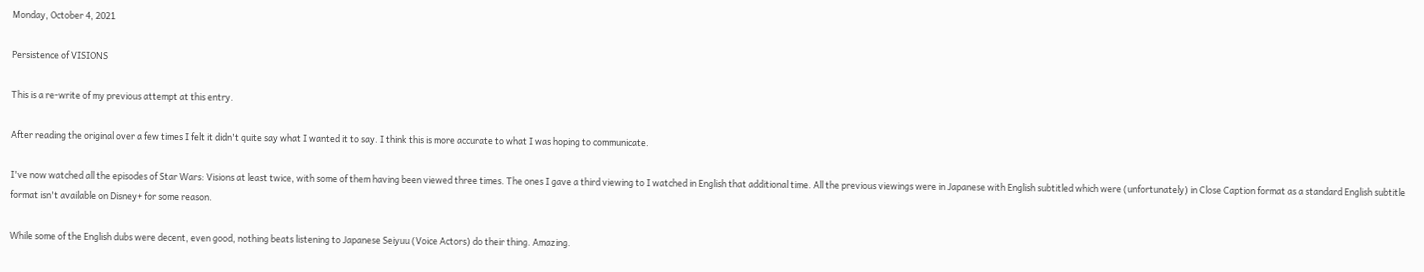Monday, October 4, 2021

Persistence of VISIONS

This is a re-write of my previous attempt at this entry.

After reading the original over a few times I felt it didn't quite say what I wanted it to say. I think this is more accurate to what I was hoping to communicate.

I've now watched all the episodes of Star Wars: Visions at least twice, with some of them having been viewed three times. The ones I gave a third viewing to I watched in English that additional time. All the previous viewings were in Japanese with English subtitled which were (unfortunately) in Close Caption format as a standard English subtitle format isn't available on Disney+ for some reason.

While some of the English dubs were decent, even good, nothing beats listening to Japanese Seiyuu (Voice Actors) do their thing. Amazing.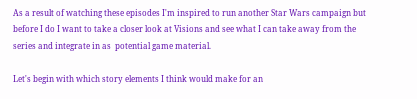As a result of watching these episodes I'm inspired to run another Star Wars campaign but before I do I want to take a closer look at Visions and see what I can take away from the series and integrate in as  potential game material.

Let's begin with which story elements I think would make for an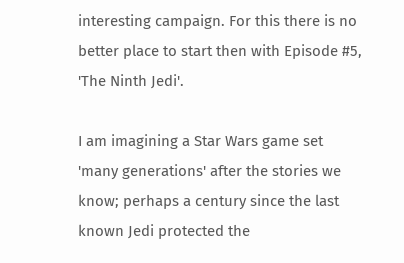interesting campaign. For this there is no better place to start then with Episode #5, 'The Ninth Jedi'.

I am imagining a Star Wars game set 'many generations' after the stories we know; perhaps a century since the last known Jedi protected the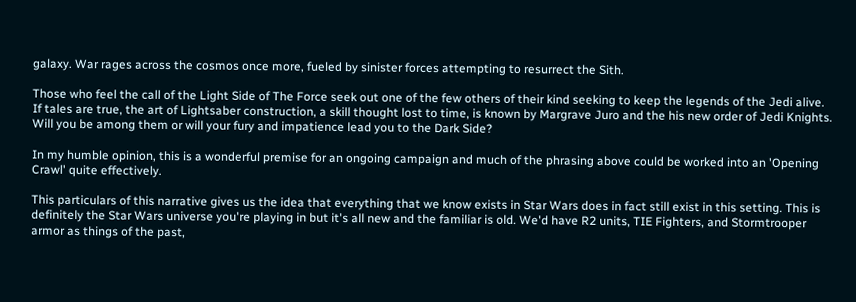galaxy. War rages across the cosmos once more, fueled by sinister forces attempting to resurrect the Sith.

Those who feel the call of the Light Side of The Force seek out one of the few others of their kind seeking to keep the legends of the Jedi alive. If tales are true, the art of Lightsaber construction, a skill thought lost to time, is known by Margrave Juro and the his new order of Jedi Knights. Will you be among them or will your fury and impatience lead you to the Dark Side?

In my humble opinion, this is a wonderful premise for an ongoing campaign and much of the phrasing above could be worked into an 'Opening Crawl' quite effectively.

This particulars of this narrative gives us the idea that everything that we know exists in Star Wars does in fact still exist in this setting. This is definitely the Star Wars universe you're playing in but it's all new and the familiar is old. We'd have R2 units, TIE Fighters, and Stormtrooper armor as things of the past,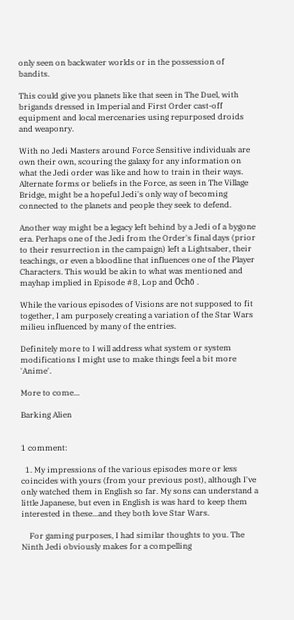only seen on backwater worlds or in the possession of bandits.

This could give you planets like that seen in The Duel, with brigands dressed in Imperial and First Order cast-off equipment and local mercenaries using repurposed droids and weaponry.

With no Jedi Masters around Force Sensitive individuals are own their own, scouring the galaxy for any information on what the Jedi order was like and how to train in their ways. Alternate forms or beliefs in the Force, as seen in The Village Bridge, might be a hopeful Jedi's only way of becoming connected to the planets and people they seek to defend.

Another way might be a legacy left behind by a Jedi of a bygone era. Perhaps one of the Jedi from the Order's final days (prior to their resurrection in the campaign) left a Lightsaber, their teachings, or even a bloodline that influences one of the Player Characters. This would be akin to what was mentioned and mayhap implied in Episode #8, Lop and Ochō .

While the various episodes of Visions are not supposed to fit together, I am purposely creating a variation of the Star Wars milieu influenced by many of the entries.

Definitely more to I will address what system or system modifications I might use to make things feel a bit more 'Anime'.

More to come...

Barking Alien


1 comment:

  1. My impressions of the various episodes more or less coincides with yours (from your previous post), although I've only watched them in English so far. My sons can understand a little Japanese, but even in English is was hard to keep them interested in these...and they both love Star Wars.

    For gaming purposes, I had similar thoughts to you. The Ninth Jedi obviously makes for a compelling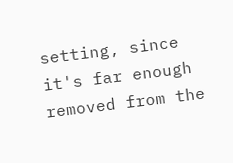setting, since it's far enough removed from the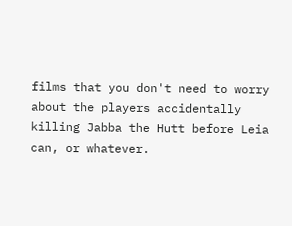films that you don't need to worry about the players accidentally killing Jabba the Hutt before Leia can, or whatever.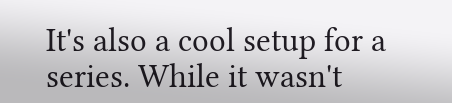It's also a cool setup for a series. While it wasn't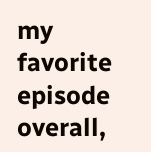my favorite episode overall,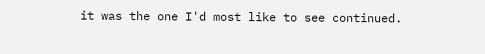it was the one I'd most like to see continued.